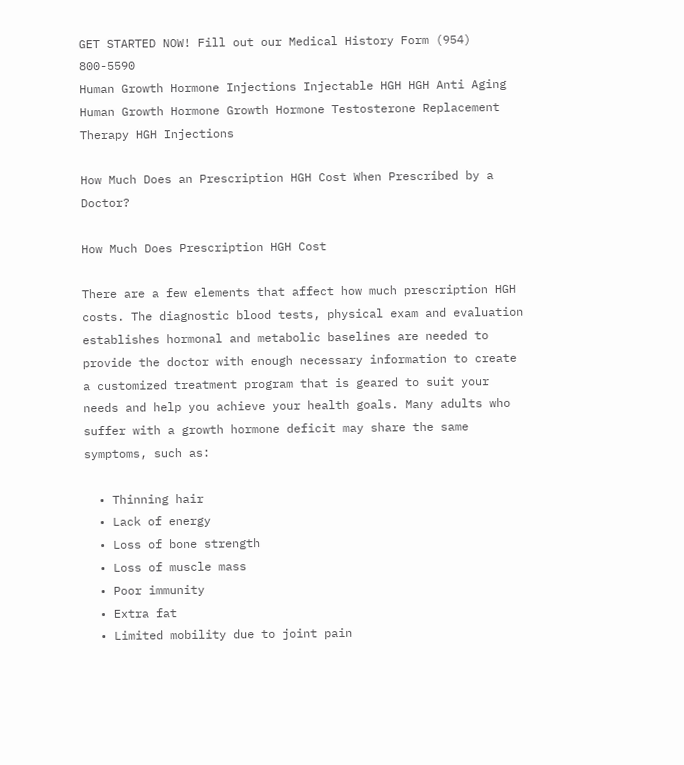GET STARTED NOW! Fill out our Medical History Form (954) 800-5590
Human Growth Hormone Injections Injectable HGH HGH Anti Aging Human Growth Hormone Growth Hormone Testosterone Replacement Therapy HGH Injections

How Much Does an Prescription HGH Cost When Prescribed by a Doctor?

How Much Does Prescription HGH Cost

There are a few elements that affect how much prescription HGH costs. The diagnostic blood tests, physical exam and evaluation establishes hormonal and metabolic baselines are needed to provide the doctor with enough necessary information to create a customized treatment program that is geared to suit your needs and help you achieve your health goals. Many adults who suffer with a growth hormone deficit may share the same symptoms, such as:

  • Thinning hair
  • Lack of energy
  • Loss of bone strength
  • Loss of muscle mass
  • Poor immunity
  • Extra fat
  • Limited mobility due to joint pain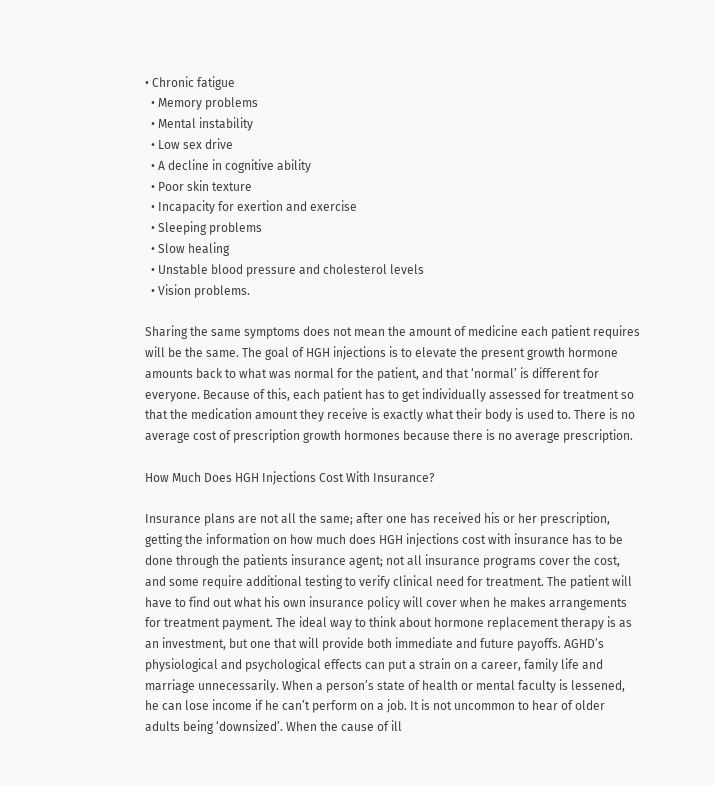• Chronic fatigue
  • Memory problems
  • Mental instability
  • Low sex drive
  • A decline in cognitive ability
  • Poor skin texture
  • Incapacity for exertion and exercise
  • Sleeping problems
  • Slow healing
  • Unstable blood pressure and cholesterol levels
  • Vision problems.

Sharing the same symptoms does not mean the amount of medicine each patient requires will be the same. The goal of HGH injections is to elevate the present growth hormone amounts back to what was normal for the patient, and that ‘normal’ is different for everyone. Because of this, each patient has to get individually assessed for treatment so that the medication amount they receive is exactly what their body is used to. There is no average cost of prescription growth hormones because there is no average prescription.

How Much Does HGH Injections Cost With Insurance?

Insurance plans are not all the same; after one has received his or her prescription, getting the information on how much does HGH injections cost with insurance has to be done through the patients insurance agent; not all insurance programs cover the cost, and some require additional testing to verify clinical need for treatment. The patient will have to find out what his own insurance policy will cover when he makes arrangements for treatment payment. The ideal way to think about hormone replacement therapy is as an investment, but one that will provide both immediate and future payoffs. AGHD’s physiological and psychological effects can put a strain on a career, family life and marriage unnecessarily. When a person’s state of health or mental faculty is lessened, he can lose income if he can’t perform on a job. It is not uncommon to hear of older adults being ‘downsized’. When the cause of ill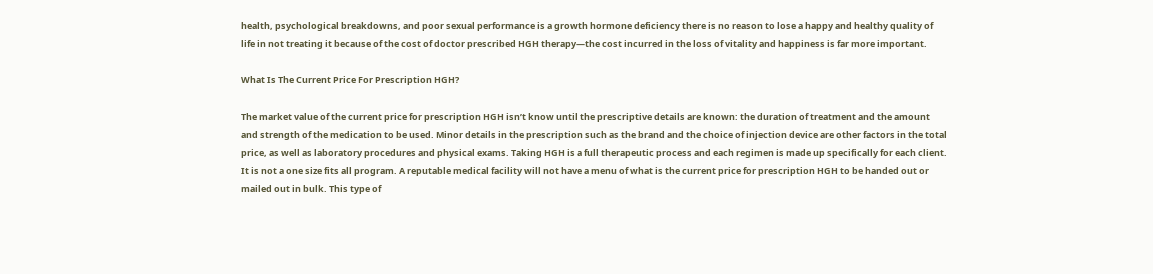health, psychological breakdowns, and poor sexual performance is a growth hormone deficiency there is no reason to lose a happy and healthy quality of life in not treating it because of the cost of doctor prescribed HGH therapy—the cost incurred in the loss of vitality and happiness is far more important.

What Is The Current Price For Prescription HGH?

The market value of the current price for prescription HGH isn’t know until the prescriptive details are known: the duration of treatment and the amount and strength of the medication to be used. Minor details in the prescription such as the brand and the choice of injection device are other factors in the total price, as well as laboratory procedures and physical exams. Taking HGH is a full therapeutic process and each regimen is made up specifically for each client. It is not a one size fits all program. A reputable medical facility will not have a menu of what is the current price for prescription HGH to be handed out or mailed out in bulk. This type of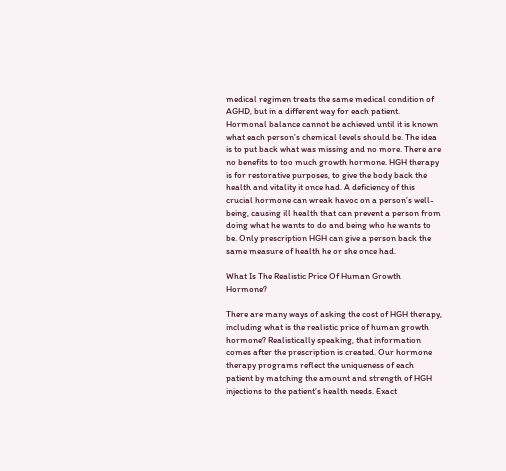medical regimen treats the same medical condition of AGHD, but in a different way for each patient. Hormonal balance cannot be achieved until it is known what each person’s chemical levels should be. The idea is to put back what was missing and no more. There are no benefits to too much growth hormone. HGH therapy is for restorative purposes, to give the body back the health and vitality it once had. A deficiency of this crucial hormone can wreak havoc on a person’s well-being, causing ill health that can prevent a person from doing what he wants to do and being who he wants to be. Only prescription HGH can give a person back the same measure of health he or she once had.

What Is The Realistic Price Of Human Growth Hormone?

There are many ways of asking the cost of HGH therapy, including what is the realistic price of human growth hormone? Realistically speaking, that information comes after the prescription is created. Our hormone therapy programs reflect the uniqueness of each patient by matching the amount and strength of HGH injections to the patient’s health needs. Exact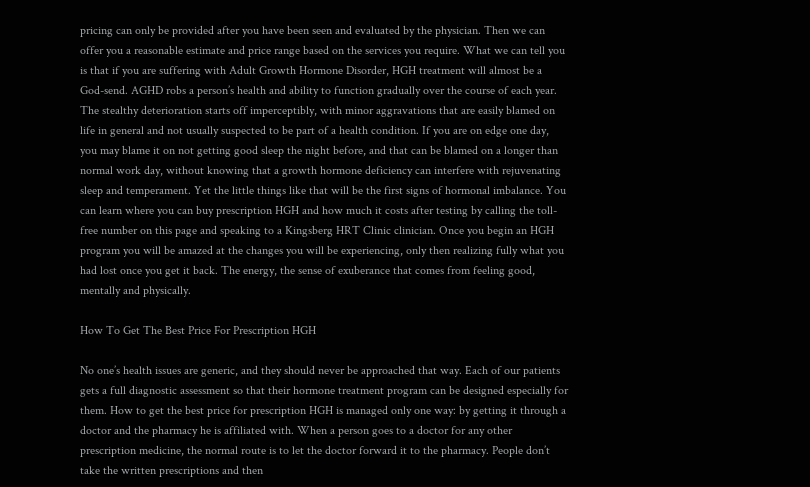pricing can only be provided after you have been seen and evaluated by the physician. Then we can offer you a reasonable estimate and price range based on the services you require. What we can tell you is that if you are suffering with Adult Growth Hormone Disorder, HGH treatment will almost be a God-send. AGHD robs a person’s health and ability to function gradually over the course of each year. The stealthy deterioration starts off imperceptibly, with minor aggravations that are easily blamed on life in general and not usually suspected to be part of a health condition. If you are on edge one day, you may blame it on not getting good sleep the night before, and that can be blamed on a longer than normal work day, without knowing that a growth hormone deficiency can interfere with rejuvenating sleep and temperament. Yet the little things like that will be the first signs of hormonal imbalance. You can learn where you can buy prescription HGH and how much it costs after testing by calling the toll-free number on this page and speaking to a Kingsberg HRT Clinic clinician. Once you begin an HGH program you will be amazed at the changes you will be experiencing, only then realizing fully what you had lost once you get it back. The energy, the sense of exuberance that comes from feeling good, mentally and physically.

How To Get The Best Price For Prescription HGH

No one’s health issues are generic, and they should never be approached that way. Each of our patients gets a full diagnostic assessment so that their hormone treatment program can be designed especially for them. How to get the best price for prescription HGH is managed only one way: by getting it through a doctor and the pharmacy he is affiliated with. When a person goes to a doctor for any other prescription medicine, the normal route is to let the doctor forward it to the pharmacy. People don’t take the written prescriptions and then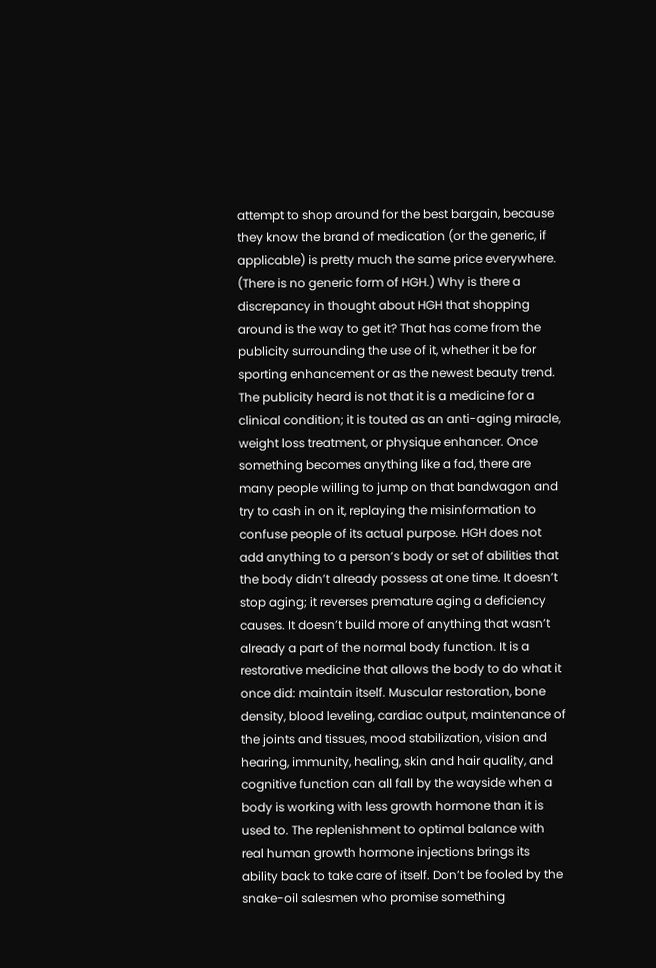attempt to shop around for the best bargain, because they know the brand of medication (or the generic, if applicable) is pretty much the same price everywhere. (There is no generic form of HGH.) Why is there a discrepancy in thought about HGH that shopping around is the way to get it? That has come from the publicity surrounding the use of it, whether it be for sporting enhancement or as the newest beauty trend. The publicity heard is not that it is a medicine for a clinical condition; it is touted as an anti-aging miracle, weight loss treatment, or physique enhancer. Once something becomes anything like a fad, there are many people willing to jump on that bandwagon and try to cash in on it, replaying the misinformation to confuse people of its actual purpose. HGH does not add anything to a person’s body or set of abilities that the body didn’t already possess at one time. It doesn’t stop aging; it reverses premature aging a deficiency causes. It doesn’t build more of anything that wasn’t already a part of the normal body function. It is a restorative medicine that allows the body to do what it once did: maintain itself. Muscular restoration, bone density, blood leveling, cardiac output, maintenance of the joints and tissues, mood stabilization, vision and hearing, immunity, healing, skin and hair quality, and cognitive function can all fall by the wayside when a body is working with less growth hormone than it is used to. The replenishment to optimal balance with real human growth hormone injections brings its ability back to take care of itself. Don’t be fooled by the snake-oil salesmen who promise something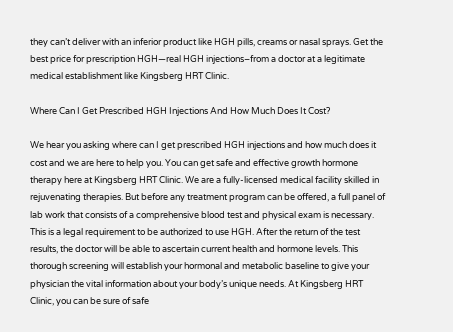they can’t deliver with an inferior product like HGH pills, creams or nasal sprays. Get the best price for prescription HGH—real HGH injections–from a doctor at a legitimate medical establishment like Kingsberg HRT Clinic.

Where Can I Get Prescribed HGH Injections And How Much Does It Cost?

We hear you asking where can I get prescribed HGH injections and how much does it cost and we are here to help you. You can get safe and effective growth hormone therapy here at Kingsberg HRT Clinic. We are a fully-licensed medical facility skilled in rejuvenating therapies. But before any treatment program can be offered, a full panel of lab work that consists of a comprehensive blood test and physical exam is necessary. This is a legal requirement to be authorized to use HGH. After the return of the test results, the doctor will be able to ascertain current health and hormone levels. This thorough screening will establish your hormonal and metabolic baseline to give your physician the vital information about your body’s unique needs. At Kingsberg HRT Clinic, you can be sure of safe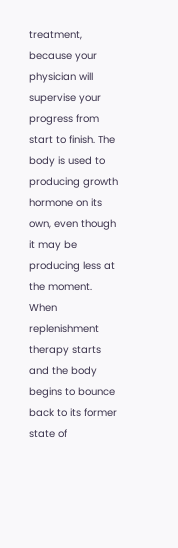treatment, because your physician will supervise your progress from start to finish. The body is used to producing growth hormone on its own, even though it may be producing less at the moment. When replenishment therapy starts and the body begins to bounce back to its former state of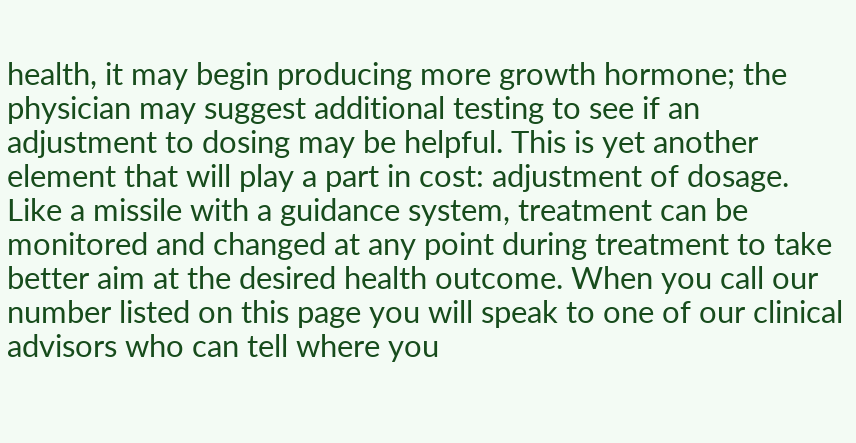health, it may begin producing more growth hormone; the physician may suggest additional testing to see if an adjustment to dosing may be helpful. This is yet another element that will play a part in cost: adjustment of dosage. Like a missile with a guidance system, treatment can be monitored and changed at any point during treatment to take better aim at the desired health outcome. When you call our number listed on this page you will speak to one of our clinical advisors who can tell where you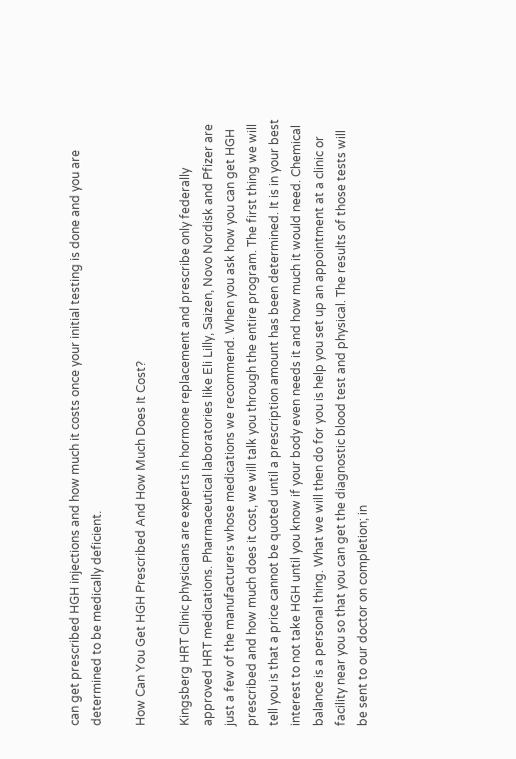can get prescribed HGH injections and how much it costs once your initial testing is done and you are determined to be medically deficient.

How Can You Get HGH Prescribed And How Much Does It Cost?

Kingsberg HRT Clinic physicians are experts in hormone replacement and prescribe only federally approved HRT medications. Pharmaceutical laboratories like Eli Lilly, Saizen, Novo Nordisk and Pfizer are just a few of the manufacturers whose medications we recommend. When you ask how you can get HGH prescribed and how much does it cost, we will talk you through the entire program. The first thing we will tell you is that a price cannot be quoted until a prescription amount has been determined. It is in your best interest to not take HGH until you know if your body even needs it and how much it would need. Chemical balance is a personal thing. What we will then do for you is help you set up an appointment at a clinic or facility near you so that you can get the diagnostic blood test and physical. The results of those tests will be sent to our doctor on completion; in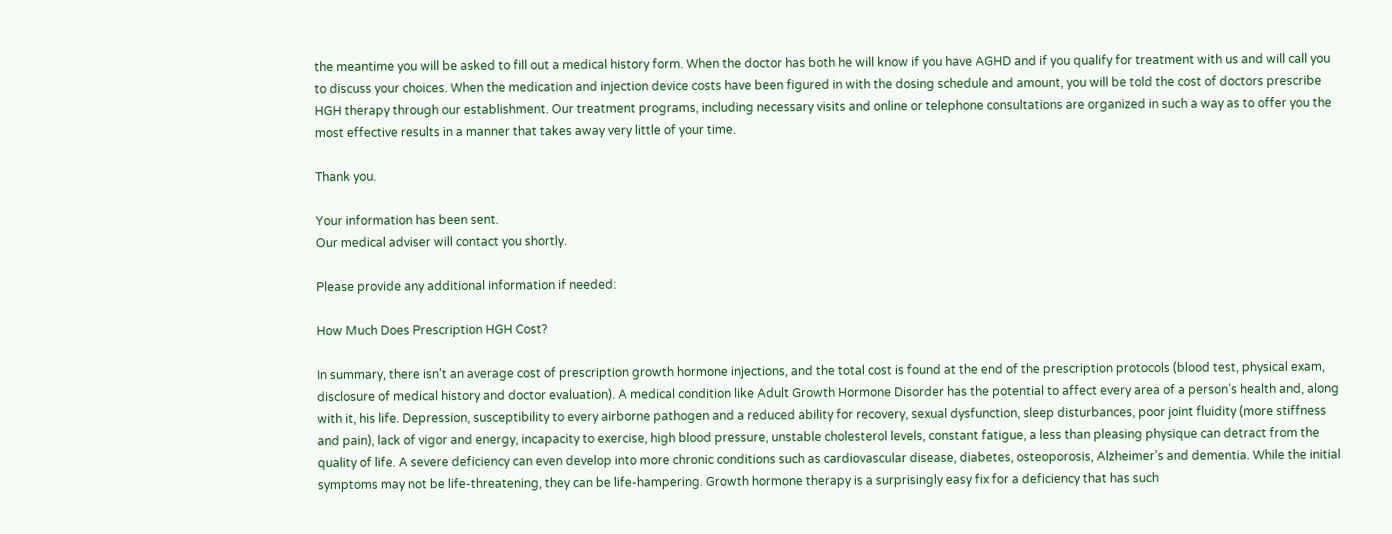the meantime you will be asked to fill out a medical history form. When the doctor has both he will know if you have AGHD and if you qualify for treatment with us and will call you to discuss your choices. When the medication and injection device costs have been figured in with the dosing schedule and amount, you will be told the cost of doctors prescribe HGH therapy through our establishment. Our treatment programs, including necessary visits and online or telephone consultations are organized in such a way as to offer you the most effective results in a manner that takes away very little of your time.

Thank you.

Your information has been sent.
Our medical adviser will contact you shortly.

Please provide any additional information if needed:

How Much Does Prescription HGH Cost?

In summary, there isn’t an average cost of prescription growth hormone injections, and the total cost is found at the end of the prescription protocols (blood test, physical exam, disclosure of medical history and doctor evaluation). A medical condition like Adult Growth Hormone Disorder has the potential to affect every area of a person’s health and, along with it, his life. Depression, susceptibility to every airborne pathogen and a reduced ability for recovery, sexual dysfunction, sleep disturbances, poor joint fluidity (more stiffness and pain), lack of vigor and energy, incapacity to exercise, high blood pressure, unstable cholesterol levels, constant fatigue, a less than pleasing physique can detract from the quality of life. A severe deficiency can even develop into more chronic conditions such as cardiovascular disease, diabetes, osteoporosis, Alzheimer’s and dementia. While the initial symptoms may not be life-threatening, they can be life-hampering. Growth hormone therapy is a surprisingly easy fix for a deficiency that has such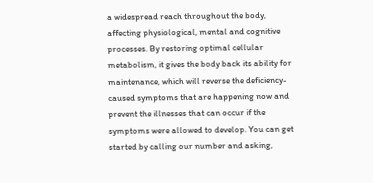a widespread reach throughout the body, affecting physiological, mental and cognitive processes. By restoring optimal cellular metabolism, it gives the body back its ability for maintenance, which will reverse the deficiency-caused symptoms that are happening now and prevent the illnesses that can occur if the symptoms were allowed to develop. You can get started by calling our number and asking,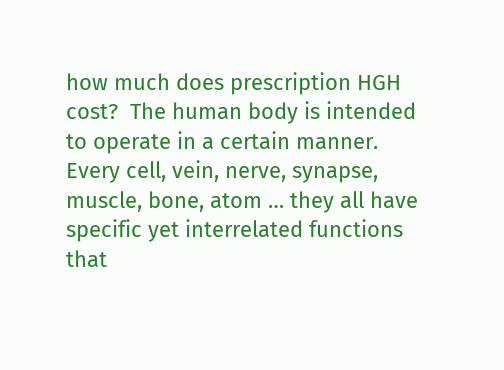how much does prescription HGH cost?  The human body is intended to operate in a certain manner. Every cell, vein, nerve, synapse, muscle, bone, atom … they all have specific yet interrelated functions that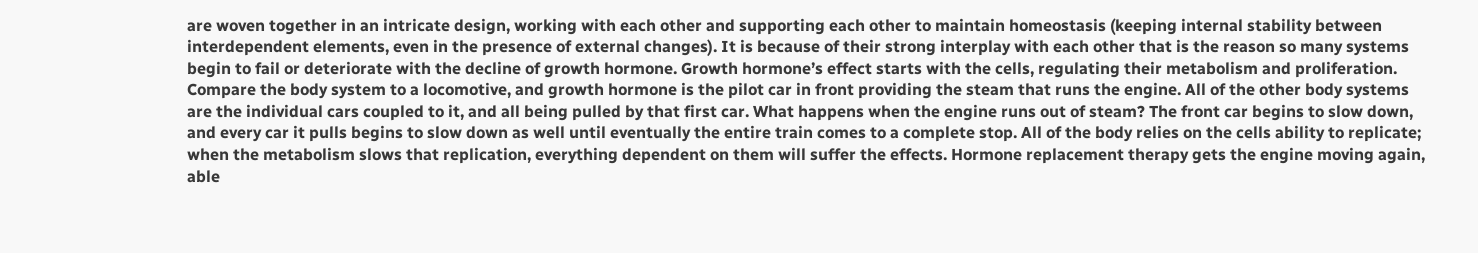are woven together in an intricate design, working with each other and supporting each other to maintain homeostasis (keeping internal stability between interdependent elements, even in the presence of external changes). It is because of their strong interplay with each other that is the reason so many systems begin to fail or deteriorate with the decline of growth hormone. Growth hormone’s effect starts with the cells, regulating their metabolism and proliferation. Compare the body system to a locomotive, and growth hormone is the pilot car in front providing the steam that runs the engine. All of the other body systems are the individual cars coupled to it, and all being pulled by that first car. What happens when the engine runs out of steam? The front car begins to slow down, and every car it pulls begins to slow down as well until eventually the entire train comes to a complete stop. All of the body relies on the cells ability to replicate; when the metabolism slows that replication, everything dependent on them will suffer the effects. Hormone replacement therapy gets the engine moving again, able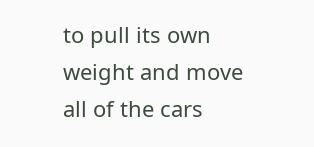to pull its own weight and move all of the cars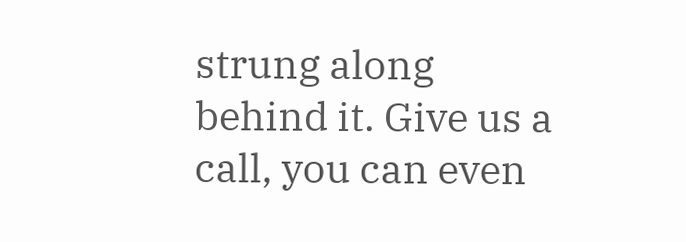strung along behind it. Give us a call, you can even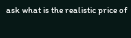ask what is the realistic price of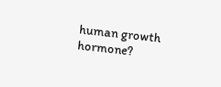human growth hormone?